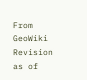From GeoWiki
Revision as of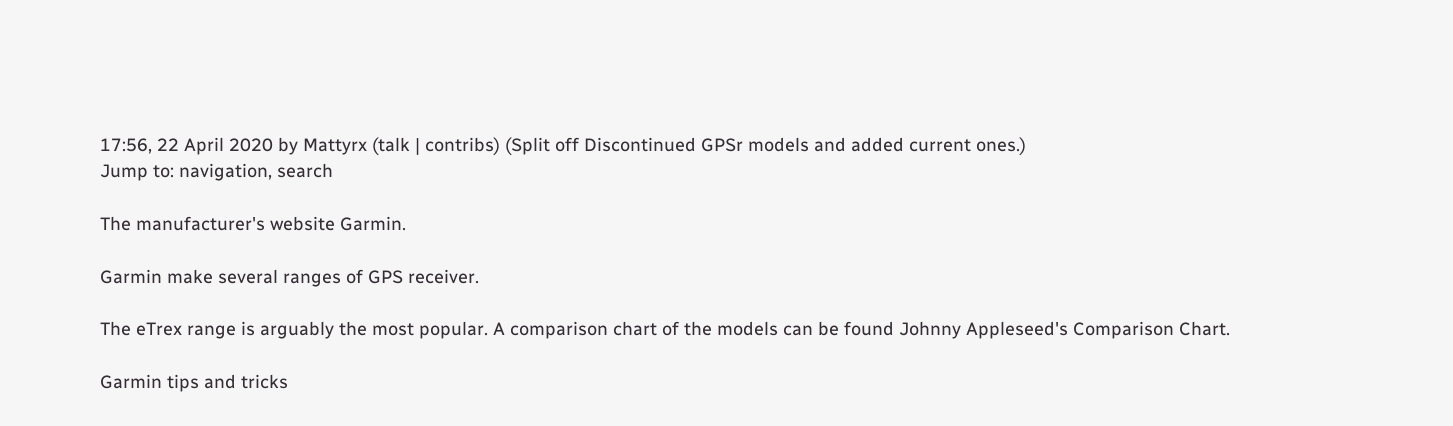17:56, 22 April 2020 by Mattyrx (talk | contribs) (Split off Discontinued GPSr models and added current ones.)
Jump to: navigation, search

The manufacturer's website Garmin.

Garmin make several ranges of GPS receiver.

The eTrex range is arguably the most popular. A comparison chart of the models can be found Johnny Appleseed's Comparison Chart.

Garmin tips and tricks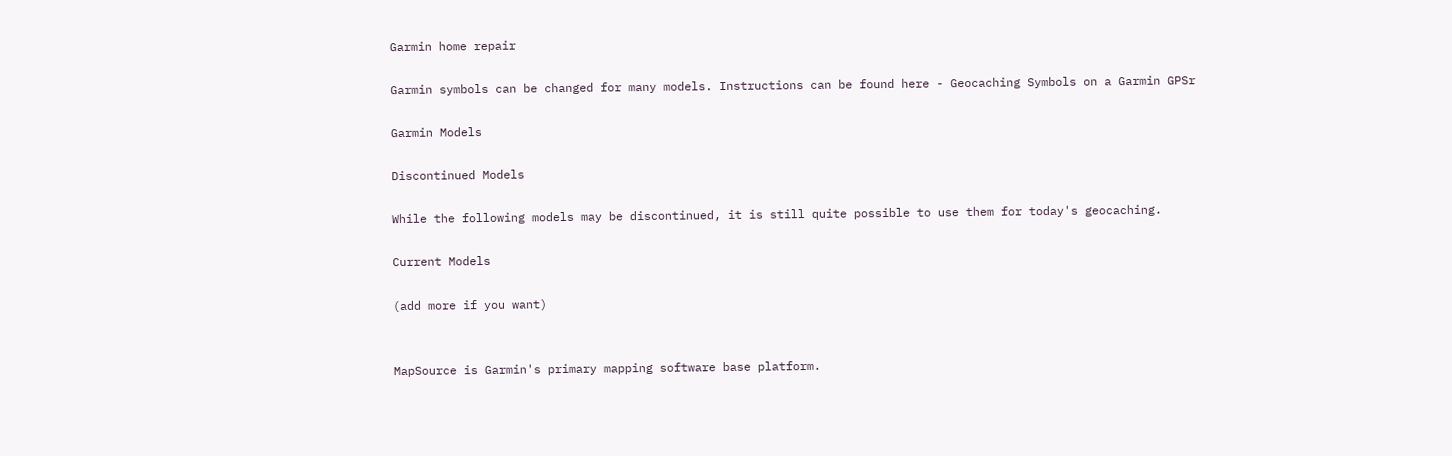Garmin home repair

Garmin symbols can be changed for many models. Instructions can be found here - Geocaching Symbols on a Garmin GPSr

Garmin Models

Discontinued Models

While the following models may be discontinued, it is still quite possible to use them for today's geocaching.

Current Models

(add more if you want)


MapSource is Garmin's primary mapping software base platform.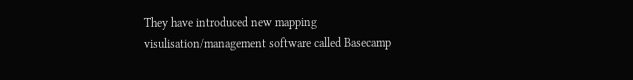They have introduced new mapping visulisation/management software called Basecamp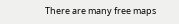There are many free maps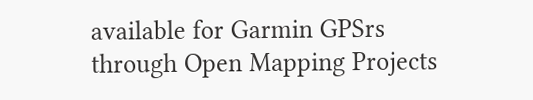available for Garmin GPSrs through Open Mapping Projects